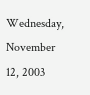Wednesday, November 12, 2003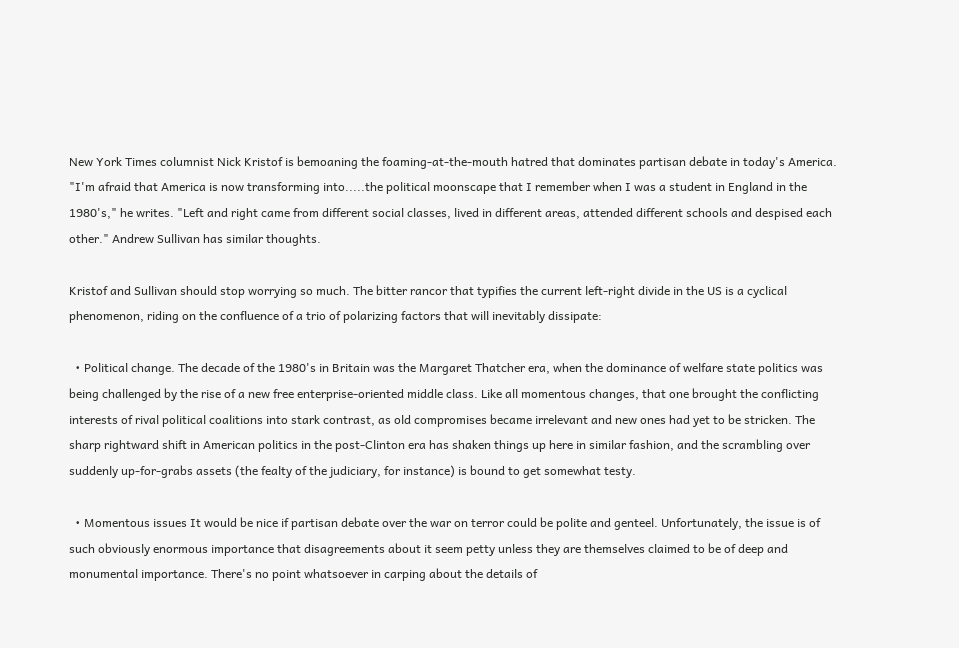New York Times columnist Nick Kristof is bemoaning the foaming-at-the-mouth hatred that dominates partisan debate in today's America. "I'm afraid that America is now transforming into.....the political moonscape that I remember when I was a student in England in the 1980's," he writes. "Left and right came from different social classes, lived in different areas, attended different schools and despised each other." Andrew Sullivan has similar thoughts.

Kristof and Sullivan should stop worrying so much. The bitter rancor that typifies the current left-right divide in the US is a cyclical phenomenon, riding on the confluence of a trio of polarizing factors that will inevitably dissipate:

  • Political change. The decade of the 1980's in Britain was the Margaret Thatcher era, when the dominance of welfare state politics was being challenged by the rise of a new free enterprise-oriented middle class. Like all momentous changes, that one brought the conflicting interests of rival political coalitions into stark contrast, as old compromises became irrelevant and new ones had yet to be stricken. The sharp rightward shift in American politics in the post-Clinton era has shaken things up here in similar fashion, and the scrambling over suddenly up-for-grabs assets (the fealty of the judiciary, for instance) is bound to get somewhat testy.

  • Momentous issues It would be nice if partisan debate over the war on terror could be polite and genteel. Unfortunately, the issue is of such obviously enormous importance that disagreements about it seem petty unless they are themselves claimed to be of deep and monumental importance. There's no point whatsoever in carping about the details of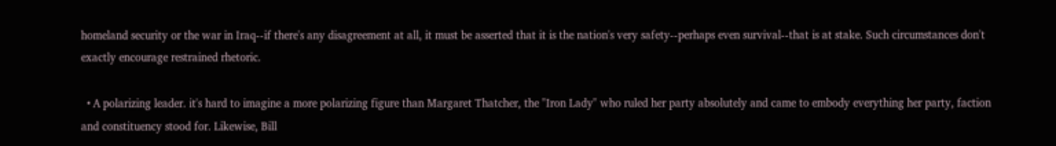homeland security or the war in Iraq--if there's any disagreement at all, it must be asserted that it is the nation's very safety--perhaps even survival--that is at stake. Such circumstances don't exactly encourage restrained rhetoric.

  • A polarizing leader. it's hard to imagine a more polarizing figure than Margaret Thatcher, the "Iron Lady" who ruled her party absolutely and came to embody everything her party, faction and constituency stood for. Likewise, Bill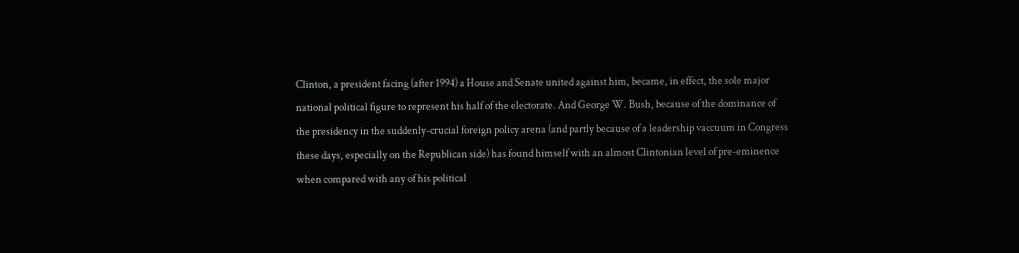Clinton, a president facing (after 1994) a House and Senate united against him, became, in effect, the sole major national political figure to represent his half of the electorate. And George W. Bush, because of the dominance of the presidency in the suddenly-crucial foreign policy arena (and partly because of a leadership vaccuum in Congress these days, especially on the Republican side) has found himself with an almost Clintonian level of pre-eminence when compared with any of his political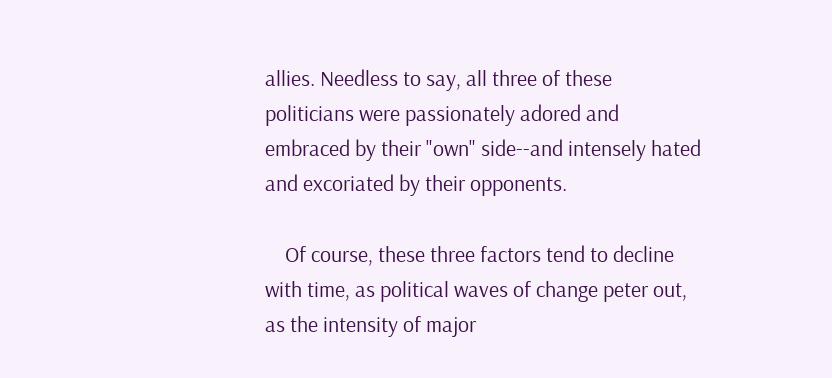allies. Needless to say, all three of these politicians were passionately adored and embraced by their "own" side--and intensely hated and excoriated by their opponents.

    Of course, these three factors tend to decline with time, as political waves of change peter out, as the intensity of major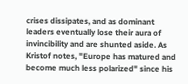crises dissipates, and as dominant leaders eventually lose their aura of invincibility and are shunted aside. As Kristof notes, "Europe has matured and become much less polarized" since his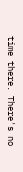time there. There's no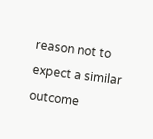reason not to expect a similar outcome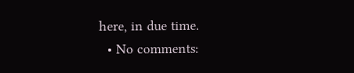here, in due time.
  • No comments: